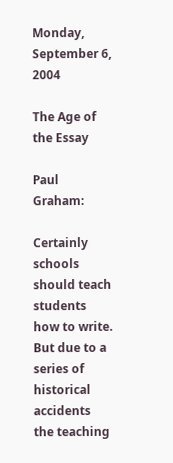Monday, September 6, 2004

The Age of the Essay

Paul Graham:

Certainly schools should teach students how to write. But due to a series of historical accidents the teaching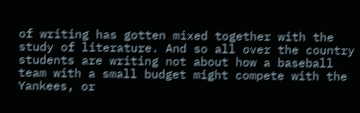of writing has gotten mixed together with the study of literature. And so all over the country students are writing not about how a baseball team with a small budget might compete with the Yankees, or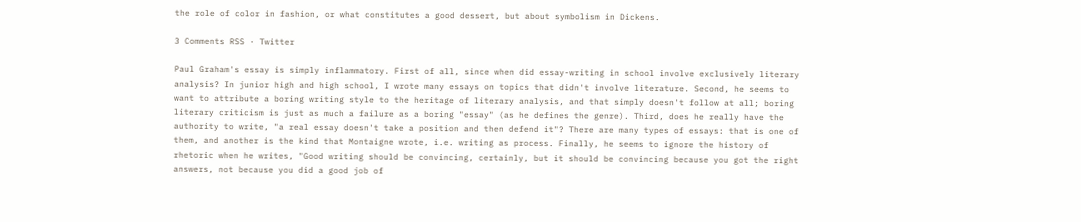the role of color in fashion, or what constitutes a good dessert, but about symbolism in Dickens.

3 Comments RSS · Twitter

Paul Graham's essay is simply inflammatory. First of all, since when did essay-writing in school involve exclusively literary analysis? In junior high and high school, I wrote many essays on topics that didn't involve literature. Second, he seems to want to attribute a boring writing style to the heritage of literary analysis, and that simply doesn't follow at all; boring literary criticism is just as much a failure as a boring "essay" (as he defines the genre). Third, does he really have the authority to write, "a real essay doesn't take a position and then defend it"? There are many types of essays: that is one of them, and another is the kind that Montaigne wrote, i.e. writing as process. Finally, he seems to ignore the history of rhetoric when he writes, "Good writing should be convincing, certainly, but it should be convincing because you got the right answers, not because you did a good job of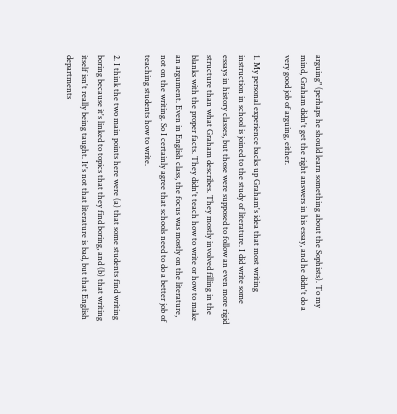arguing" (perhaps he should learn something about the Sophists). To my mind, Graham didn't get the right answers in his essay, and he didn't do a very good job of arguing, either.

1. My personal experience backs up Graham's idea that most writing instruction in school is joined to the study of literature. I did write some essays in history classes, but those were supposed to follow an even more rigid structure than what Graham describes. They mostly involved filling in the blanks with the proper facts. They didn't teach how to write or how to make an argument. Even in English class, the focus was mostly on the literature, not on the writing. So I certainly agree that schools need to do a better job of teaching students how to write.

2. I think the two main points here were (a) that some students find writing boring because it's linked to topics that they find boring, and (b) that writing itself isn't really being taught. It's not that literature is bad, but that English departments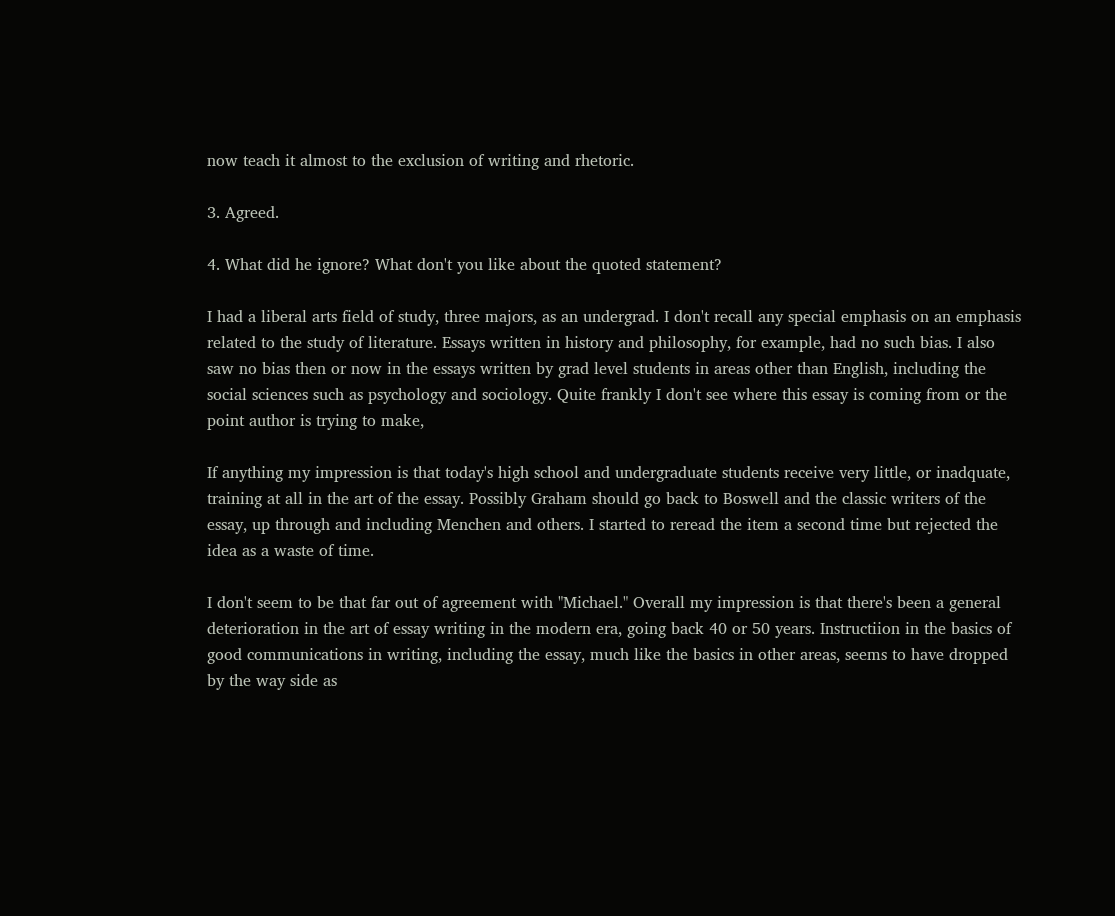now teach it almost to the exclusion of writing and rhetoric.

3. Agreed.

4. What did he ignore? What don't you like about the quoted statement?

I had a liberal arts field of study, three majors, as an undergrad. I don't recall any special emphasis on an emphasis related to the study of literature. Essays written in history and philosophy, for example, had no such bias. I also saw no bias then or now in the essays written by grad level students in areas other than English, including the social sciences such as psychology and sociology. Quite frankly I don't see where this essay is coming from or the point author is trying to make,

If anything my impression is that today's high school and undergraduate students receive very little, or inadquate, training at all in the art of the essay. Possibly Graham should go back to Boswell and the classic writers of the essay, up through and including Menchen and others. I started to reread the item a second time but rejected the idea as a waste of time.

I don't seem to be that far out of agreement with "Michael." Overall my impression is that there's been a general deterioration in the art of essay writing in the modern era, going back 40 or 50 years. Instructiion in the basics of good communications in writing, including the essay, much like the basics in other areas, seems to have dropped by the way side as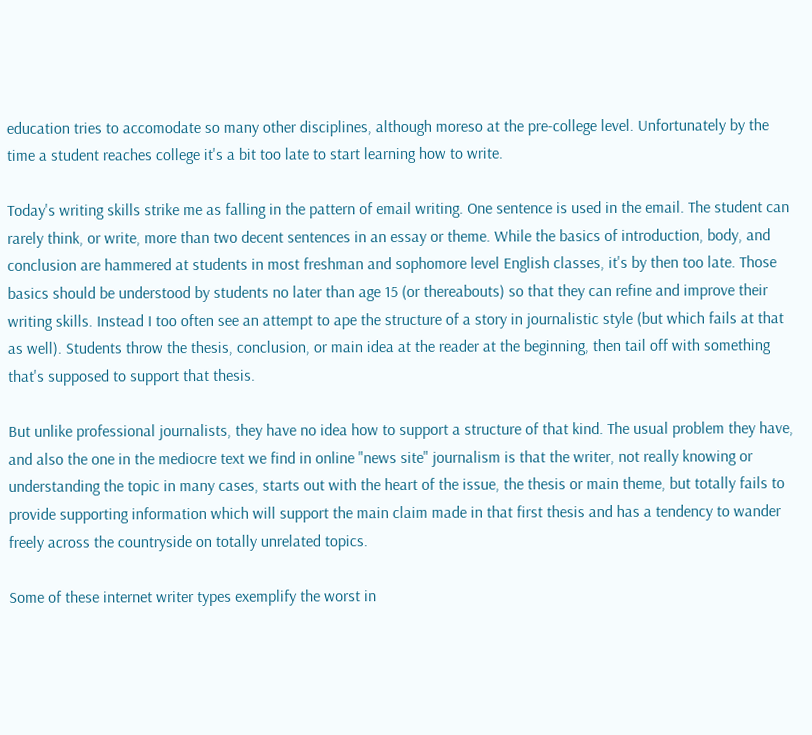education tries to accomodate so many other disciplines, although moreso at the pre-college level. Unfortunately by the time a student reaches college it's a bit too late to start learning how to write.

Today's writing skills strike me as falling in the pattern of email writing. One sentence is used in the email. The student can rarely think, or write, more than two decent sentences in an essay or theme. While the basics of introduction, body, and conclusion are hammered at students in most freshman and sophomore level English classes, it's by then too late. Those basics should be understood by students no later than age 15 (or thereabouts) so that they can refine and improve their writing skills. Instead I too often see an attempt to ape the structure of a story in journalistic style (but which fails at that as well). Students throw the thesis, conclusion, or main idea at the reader at the beginning, then tail off with something that's supposed to support that thesis.

But unlike professional journalists, they have no idea how to support a structure of that kind. The usual problem they have, and also the one in the mediocre text we find in online "news site" journalism is that the writer, not really knowing or understanding the topic in many cases, starts out with the heart of the issue, the thesis or main theme, but totally fails to provide supporting information which will support the main claim made in that first thesis and has a tendency to wander freely across the countryside on totally unrelated topics.

Some of these internet writer types exemplify the worst in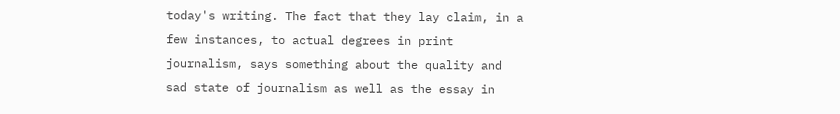today's writing. The fact that they lay claim, in a few instances, to actual degrees in print journalism, says something about the quality and sad state of journalism as well as the essay in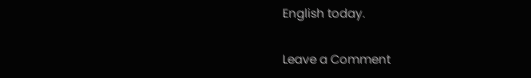English today.

Leave a Comment